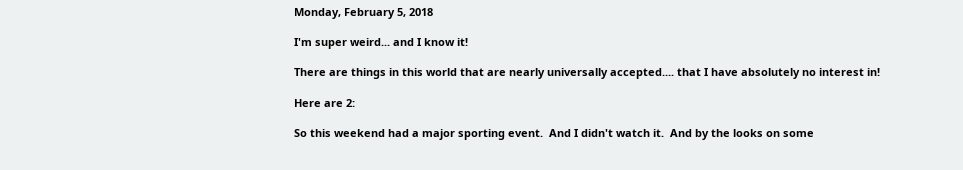Monday, February 5, 2018

I'm super weird... and I know it!

There are things in this world that are nearly universally accepted.... that I have absolutely no interest in!

Here are 2:

So this weekend had a major sporting event.  And I didn't watch it.  And by the looks on some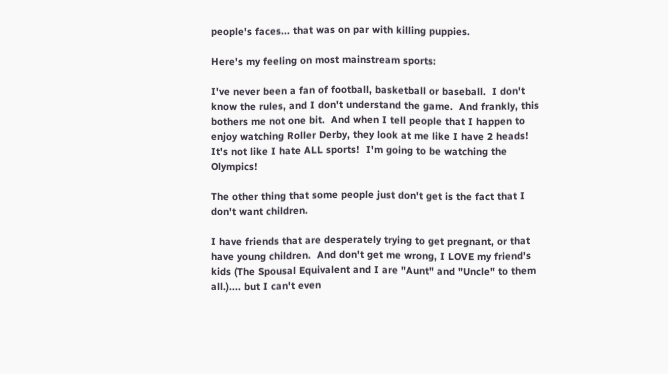people's faces... that was on par with killing puppies.

Here's my feeling on most mainstream sports:

I've never been a fan of football, basketball or baseball.  I don't know the rules, and I don't understand the game.  And frankly, this bothers me not one bit.  And when I tell people that I happen to enjoy watching Roller Derby, they look at me like I have 2 heads!
It's not like I hate ALL sports!  I'm going to be watching the Olympics!

The other thing that some people just don't get is the fact that I don't want children.

I have friends that are desperately trying to get pregnant, or that have young children.  And don't get me wrong, I LOVE my friend's kids (The Spousal Equivalent and I are "Aunt" and "Uncle" to them all.).... but I can't even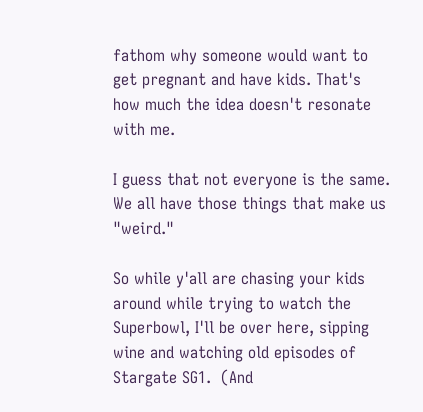fathom why someone would want to get pregnant and have kids. That's how much the idea doesn't resonate with me.

I guess that not everyone is the same.  We all have those things that make us "weird."

So while y'all are chasing your kids around while trying to watch the Superbowl, I'll be over here, sipping wine and watching old episodes of Stargate SG1.  (And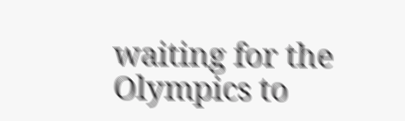waiting for the Olympics to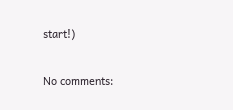start!)

No comments: